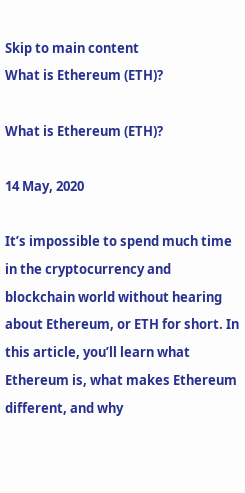Skip to main content
What is Ethereum (ETH)?

What is Ethereum (ETH)?

14 May, 2020

It’s impossible to spend much time in the cryptocurrency and blockchain world without hearing about Ethereum, or ETH for short. In this article, you’ll learn what Ethereum is, what makes Ethereum different, and why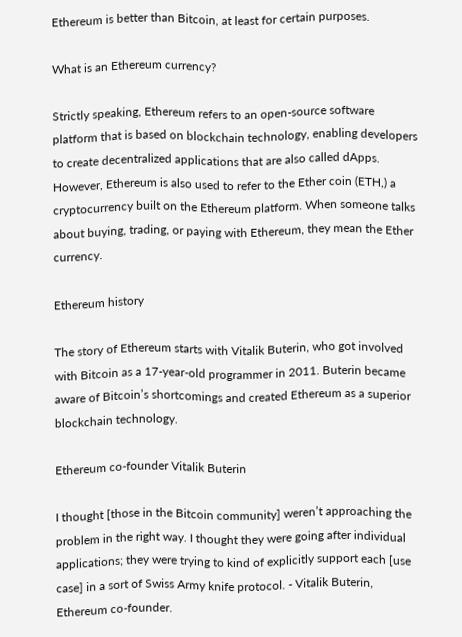Ethereum is better than Bitcoin, at least for certain purposes.

What is an Ethereum currency?

Strictly speaking, Ethereum refers to an open-source software platform that is based on blockchain technology, enabling developers to create decentralized applications that are also called dApps. However, Ethereum is also used to refer to the Ether coin (ETH,) a cryptocurrency built on the Ethereum platform. When someone talks about buying, trading, or paying with Ethereum, they mean the Ether currency.

Ethereum history

The story of Ethereum starts with Vitalik Buterin, who got involved with Bitcoin as a 17-year-old programmer in 2011. Buterin became aware of Bitcoin’s shortcomings and created Ethereum as a superior blockchain technology.

Ethereum co-founder Vitalik Buterin

I thought [those in the Bitcoin community] weren’t approaching the problem in the right way. I thought they were going after individual applications; they were trying to kind of explicitly support each [use case] in a sort of Swiss Army knife protocol. - Vitalik Buterin, Ethereum co-founder.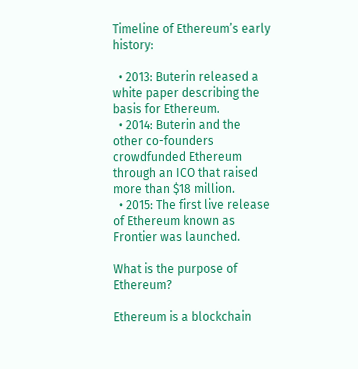Timeline of Ethereum’s early history:

  • 2013: Buterin released a white paper describing the basis for Ethereum.
  • 2014: Buterin and the other co-founders crowdfunded Ethereum through an ICO that raised more than $18 million.
  • 2015: The first live release of Ethereum known as Frontier was launched.

What is the purpose of Ethereum?

Ethereum is a blockchain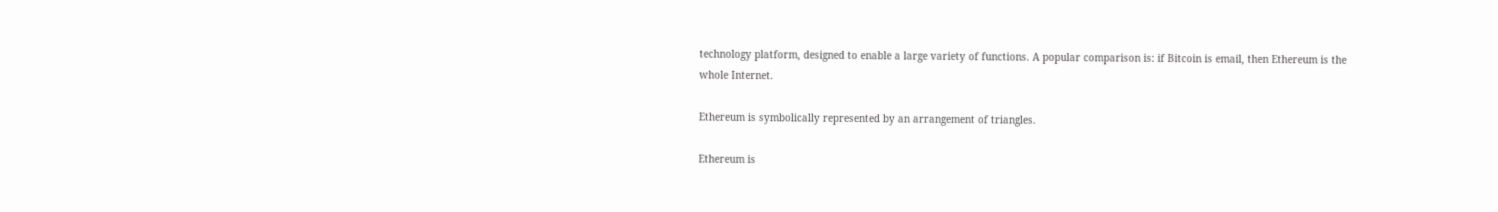technology platform, designed to enable a large variety of functions. A popular comparison is: if Bitcoin is email, then Ethereum is the whole Internet.

Ethereum is symbolically represented by an arrangement of triangles.

Ethereum is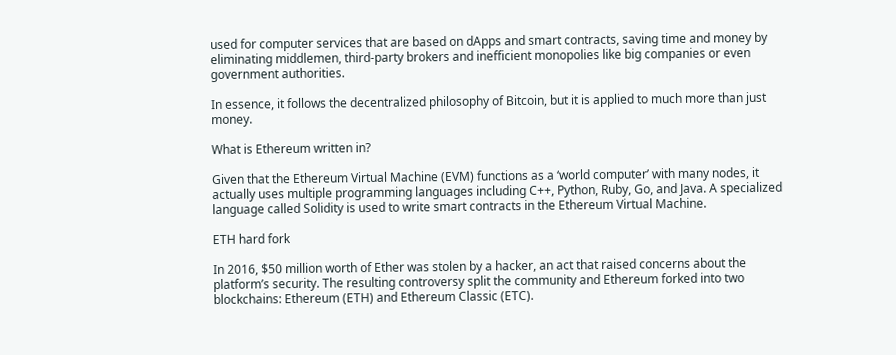used for computer services that are based on dApps and smart contracts, saving time and money by eliminating middlemen, third-party brokers and inefficient monopolies like big companies or even government authorities.

In essence, it follows the decentralized philosophy of Bitcoin, but it is applied to much more than just money.

What is Ethereum written in?

Given that the Ethereum Virtual Machine (EVM) functions as a ‘world computer’ with many nodes, it actually uses multiple programming languages including C++, Python, Ruby, Go, and Java. A specialized language called Solidity is used to write smart contracts in the Ethereum Virtual Machine.

ETH hard fork

In 2016, $50 million worth of Ether was stolen by a hacker, an act that raised concerns about the platform’s security. The resulting controversy split the community and Ethereum forked into two blockchains: Ethereum (ETH) and Ethereum Classic (ETC).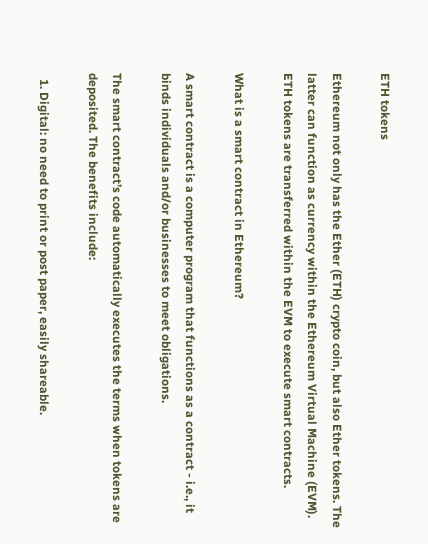ETH tokens

Ethereum not only has the Ether (ETH) crypto coin, but also Ether tokens. The latter can function as currency within the Ethereum Virtual Machine (EVM). ETH tokens are transferred within the EVM to execute smart contracts.

What is a smart contract in Ethereum?

A smart contract is a computer program that functions as a contract - i.e., it binds individuals and/or businesses to meet obligations.

The smart contract’s code automatically executes the terms when tokens are deposited. The benefits include:

  1. Digital: no need to print or post paper, easily shareable.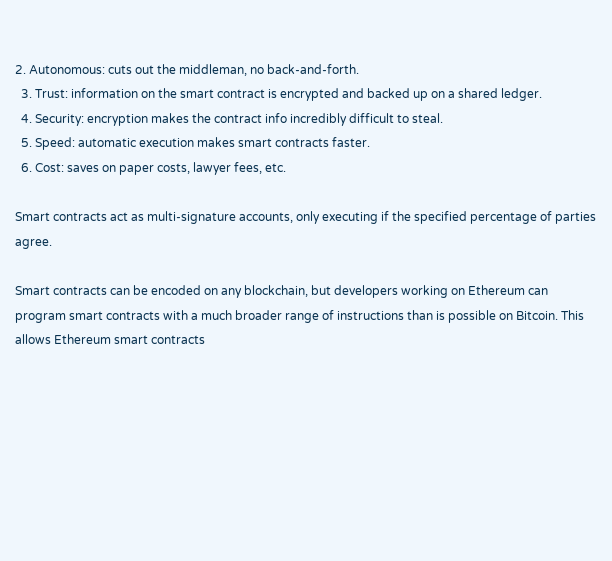2. Autonomous: cuts out the middleman, no back-and-forth.
  3. Trust: information on the smart contract is encrypted and backed up on a shared ledger.
  4. Security: encryption makes the contract info incredibly difficult to steal.
  5. Speed: automatic execution makes smart contracts faster.
  6. Cost: saves on paper costs, lawyer fees, etc.

Smart contracts act as multi-signature accounts, only executing if the specified percentage of parties agree.

Smart contracts can be encoded on any blockchain, but developers working on Ethereum can program smart contracts with a much broader range of instructions than is possible on Bitcoin. This allows Ethereum smart contracts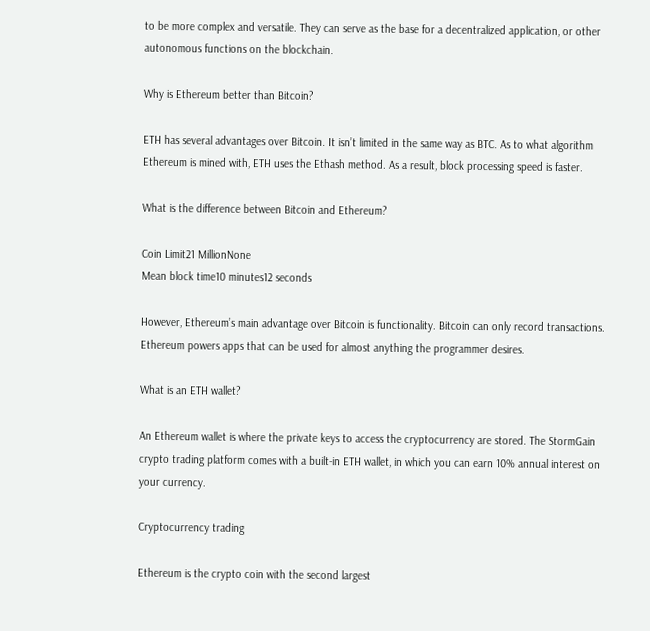to be more complex and versatile. They can serve as the base for a decentralized application, or other autonomous functions on the blockchain.

Why is Ethereum better than Bitcoin?

ETH has several advantages over Bitcoin. It isn’t limited in the same way as BTC. As to what algorithm Ethereum is mined with, ETH uses the Ethash method. As a result, block processing speed is faster.

What is the difference between Bitcoin and Ethereum?

Coin Limit21 MillionNone
Mean block time10 minutes12 seconds

However, Ethereum’s main advantage over Bitcoin is functionality. Bitcoin can only record transactions. Ethereum powers apps that can be used for almost anything the programmer desires.

What is an ETH wallet?

An Ethereum wallet is where the private keys to access the cryptocurrency are stored. The StormGain crypto trading platform comes with a built-in ETH wallet, in which you can earn 10% annual interest on your currency.

Cryptocurrency trading

Ethereum is the crypto coin with the second largest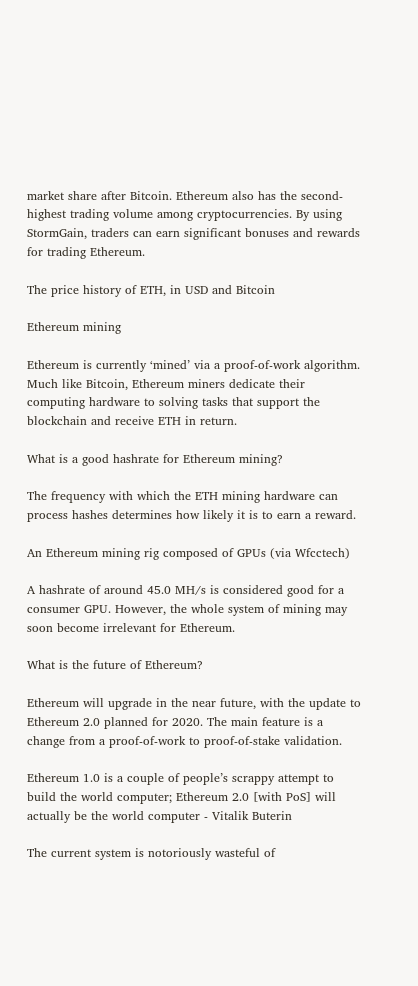market share after Bitcoin. Ethereum also has the second-highest trading volume among cryptocurrencies. By using StormGain, traders can earn significant bonuses and rewards for trading Ethereum.

The price history of ETH, in USD and Bitcoin

Ethereum mining

Ethereum is currently ‘mined’ via a proof-of-work algorithm. Much like Bitcoin, Ethereum miners dedicate their computing hardware to solving tasks that support the blockchain and receive ETH in return.

What is a good hashrate for Ethereum mining?

The frequency with which the ETH mining hardware can process hashes determines how likely it is to earn a reward.

An Ethereum mining rig composed of GPUs (via Wfcctech)

A hashrate of around 45.0 MH/s is considered good for a consumer GPU. However, the whole system of mining may soon become irrelevant for Ethereum.

What is the future of Ethereum?

Ethereum will upgrade in the near future, with the update to Ethereum 2.0 planned for 2020. The main feature is a change from a proof-of-work to proof-of-stake validation.

Ethereum 1.0 is a couple of people’s scrappy attempt to build the world computer; Ethereum 2.0 [with PoS] will actually be the world computer - Vitalik Buterin

The current system is notoriously wasteful of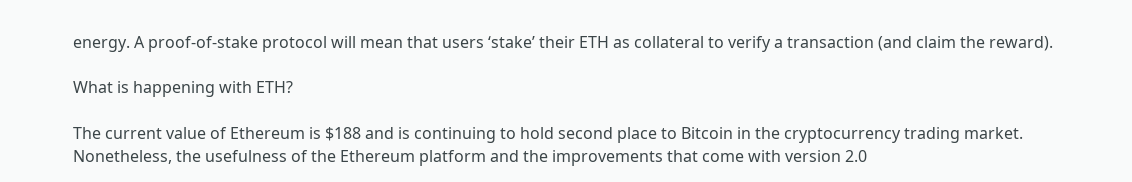energy. A proof-of-stake protocol will mean that users ‘stake’ their ETH as collateral to verify a transaction (and claim the reward).

What is happening with ETH?

The current value of Ethereum is $188 and is continuing to hold second place to Bitcoin in the cryptocurrency trading market. Nonetheless, the usefulness of the Ethereum platform and the improvements that come with version 2.0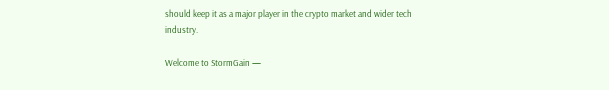should keep it as a major player in the crypto market and wider tech industry.

Welcome to StormGain —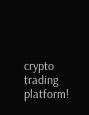crypto trading platform!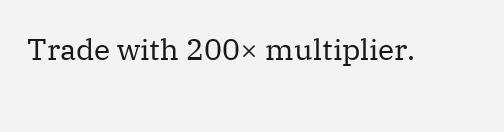Trade with 200× multiplier.